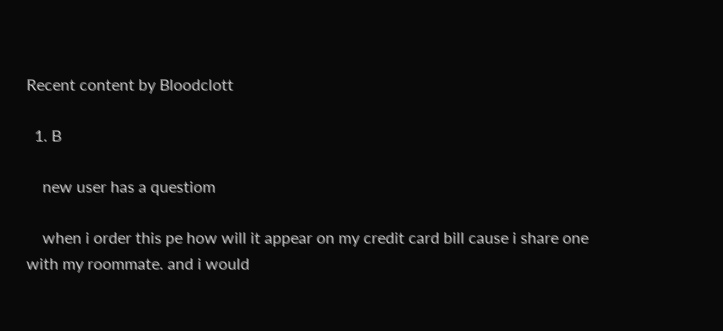Recent content by Bloodclott

  1. B

    new user has a questiom

    when i order this pe how will it appear on my credit card bill cause i share one with my roommate. and i would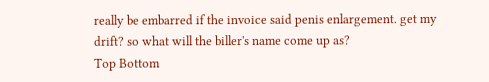really be embarred if the invoice said penis enlargement. get my drift? so what will the biller's name come up as?
Top Bottom